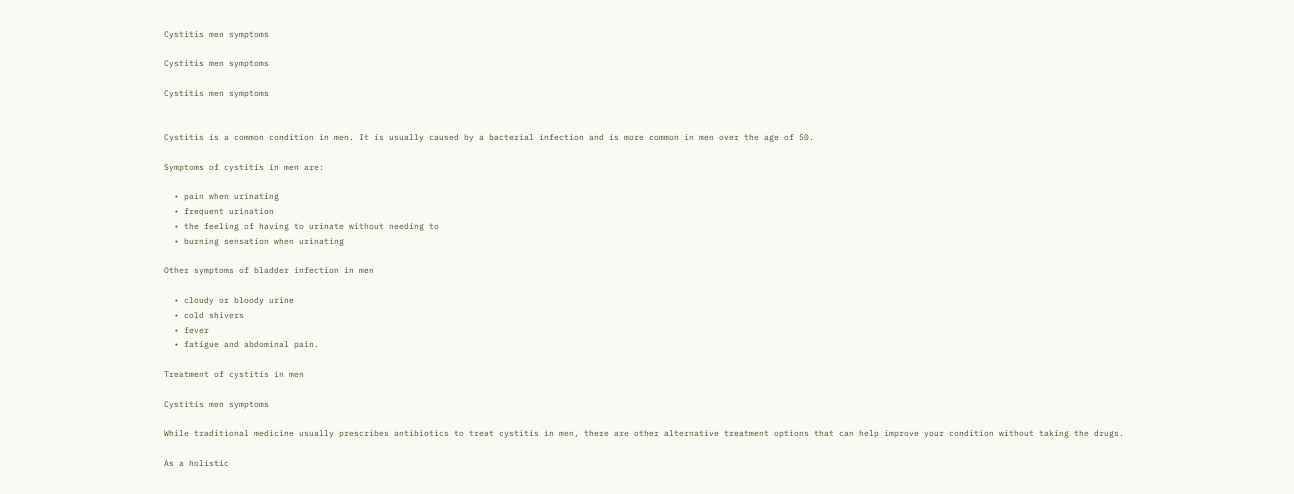Cystitis men symptoms

Cystitis men symptoms

Cystitis men symptoms


Cystitis is a common condition in men. It is usually caused by a bacterial infection and is more common in men over the age of 50.

Symptoms of cystitis in men are:

  • pain when urinating
  • frequent urination
  • the feeling of having to urinate without needing to
  • burning sensation when urinating

Other symptoms of bladder infection in men

  • cloudy or bloody urine
  • cold shivers
  • fever
  • fatigue and abdominal pain.

Treatment of cystitis in men

Cystitis men symptoms

While traditional medicine usually prescribes antibiotics to treat cystitis in men, there are other alternative treatment options that can help improve your condition without taking the drugs.

As a holistic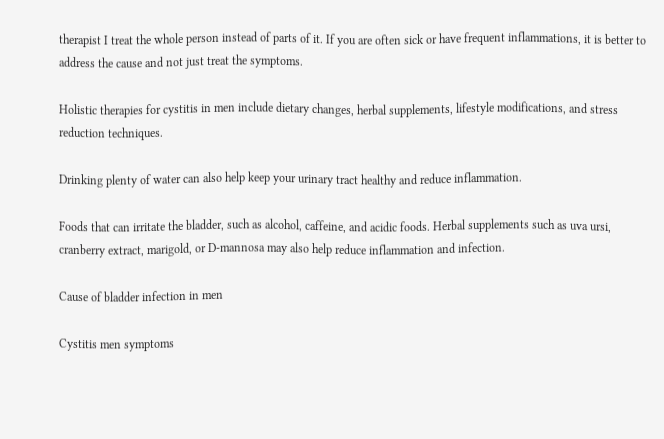therapist I treat the whole person instead of parts of it. If you are often sick or have frequent inflammations, it is better to address the cause and not just treat the symptoms.

Holistic therapies for cystitis in men include dietary changes, herbal supplements, lifestyle modifications, and stress reduction techniques.

Drinking plenty of water can also help keep your urinary tract healthy and reduce inflammation.

Foods that can irritate the bladder, such as alcohol, caffeine, and acidic foods. Herbal supplements such as uva ursi, cranberry extract, marigold, or D-mannosa may also help reduce inflammation and infection.

Cause of bladder infection in men

Cystitis men symptoms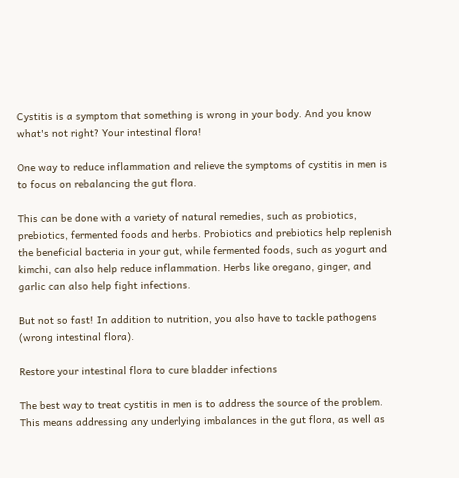Cystitis is a symptom that something is wrong in your body. And you know what's not right? Your intestinal flora!

One way to reduce inflammation and relieve the symptoms of cystitis in men is to focus on rebalancing the gut flora.

This can be done with a variety of natural remedies, such as probiotics, prebiotics, fermented foods and herbs. Probiotics and prebiotics help replenish the beneficial bacteria in your gut, while fermented foods, such as yogurt and kimchi, can also help reduce inflammation. Herbs like oregano, ginger, and garlic can also help fight infections.

But not so fast! In addition to nutrition, you also have to tackle pathogens (wrong intestinal flora).

Restore your intestinal flora to cure bladder infections

The best way to treat cystitis in men is to address the source of the problem. This means addressing any underlying imbalances in the gut flora, as well as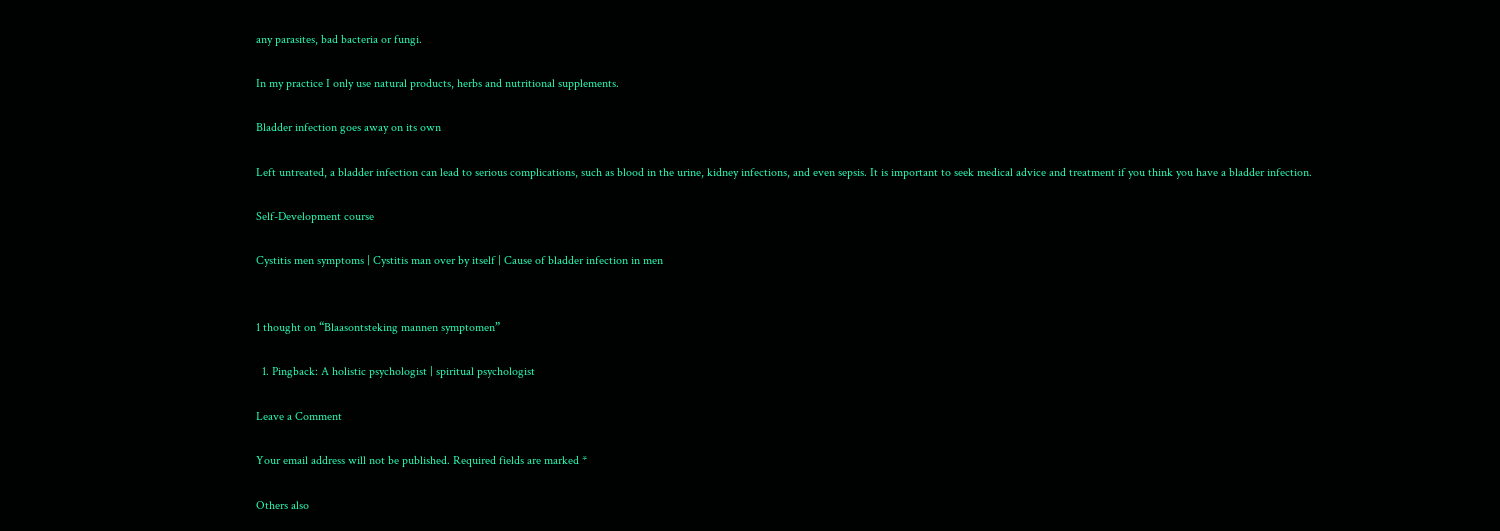any parasites, bad bacteria or fungi.

In my practice I only use natural products, herbs and nutritional supplements.

Bladder infection goes away on its own

Left untreated, a bladder infection can lead to serious complications, such as blood in the urine, kidney infections, and even sepsis. It is important to seek medical advice and treatment if you think you have a bladder infection.

Self-Development course

Cystitis men symptoms | Cystitis man over by itself | Cause of bladder infection in men


1 thought on “Blaasontsteking mannen symptomen”

  1. Pingback: A holistic psychologist | spiritual psychologist

Leave a Comment

Your email address will not be published. Required fields are marked *

Others also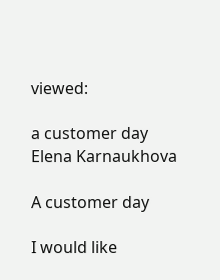viewed:

a customer day
Elena Karnaukhova

A customer day

I would like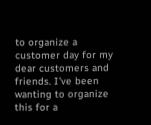to organize a customer day for my dear customers and friends. I've been wanting to organize this for a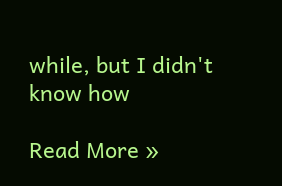while, but I didn't know how

Read More »